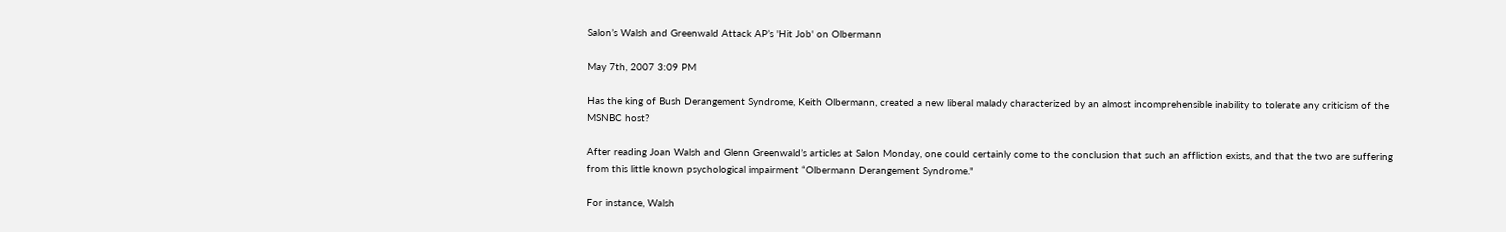Salon’s Walsh and Greenwald Attack AP’s 'Hit Job' on Olbermann

May 7th, 2007 3:09 PM

Has the king of Bush Derangement Syndrome, Keith Olbermann, created a new liberal malady characterized by an almost incomprehensible inability to tolerate any criticism of the MSNBC host?

After reading Joan Walsh and Glenn Greenwald’s articles at Salon Monday, one could certainly come to the conclusion that such an affliction exists, and that the two are suffering from this little known psychological impairment “Olbermann Derangement Syndrome."

For instance, Walsh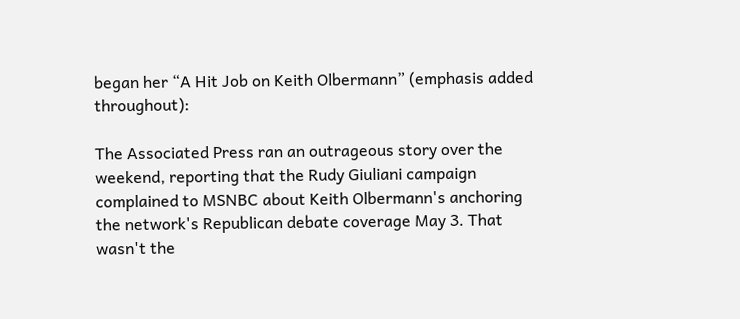began her “A Hit Job on Keith Olbermann” (emphasis added throughout):

The Associated Press ran an outrageous story over the weekend, reporting that the Rudy Giuliani campaign complained to MSNBC about Keith Olbermann's anchoring the network's Republican debate coverage May 3. That wasn't the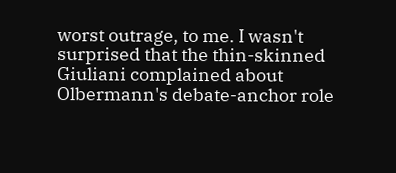worst outrage, to me. I wasn't surprised that the thin-skinned Giuliani complained about Olbermann's debate-anchor role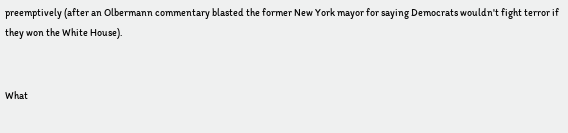preemptively (after an Olbermann commentary blasted the former New York mayor for saying Democrats wouldn't fight terror if they won the White House).


What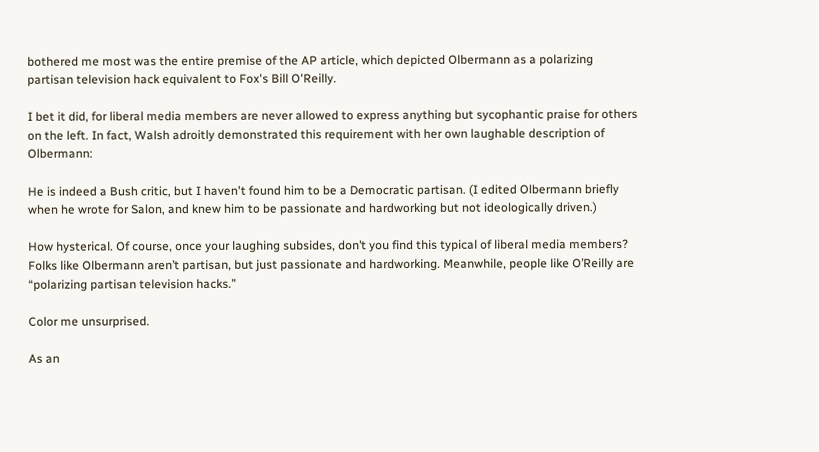bothered me most was the entire premise of the AP article, which depicted Olbermann as a polarizing partisan television hack equivalent to Fox's Bill O'Reilly.

I bet it did, for liberal media members are never allowed to express anything but sycophantic praise for others on the left. In fact, Walsh adroitly demonstrated this requirement with her own laughable description of Olbermann:

He is indeed a Bush critic, but I haven't found him to be a Democratic partisan. (I edited Olbermann briefly when he wrote for Salon, and knew him to be passionate and hardworking but not ideologically driven.)

How hysterical. Of course, once your laughing subsides, don’t you find this typical of liberal media members? Folks like Olbermann aren’t partisan, but just passionate and hardworking. Meanwhile, people like O’Reilly are “polarizing partisan television hacks.”

Color me unsurprised.

As an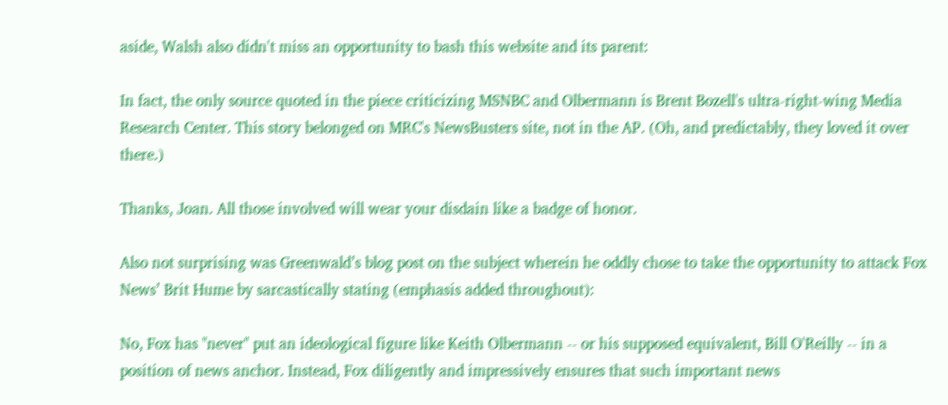aside, Walsh also didn't miss an opportunity to bash this website and its parent:

In fact, the only source quoted in the piece criticizing MSNBC and Olbermann is Brent Bozell's ultra-right-wing Media Research Center. This story belonged on MRC's NewsBusters site, not in the AP. (Oh, and predictably, they loved it over there.)

Thanks, Joan. All those involved will wear your disdain like a badge of honor.

Also not surprising was Greenwald’s blog post on the subject wherein he oddly chose to take the opportunity to attack Fox News’ Brit Hume by sarcastically stating (emphasis added throughout):

No, Fox has "never" put an ideological figure like Keith Olbermann -- or his supposed equivalent, Bill O'Reilly -- in a position of news anchor. Instead, Fox diligently and impressively ensures that such important news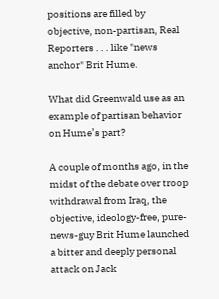positions are filled by objective, non-partisan, Real Reporters . . . like "news anchor" Brit Hume.

What did Greenwald use as an example of partisan behavior on Hume’s part?

A couple of months ago, in the midst of the debate over troop withdrawal from Iraq, the objective, ideology-free, pure-news-guy Brit Hume launched a bitter and deeply personal attack on Jack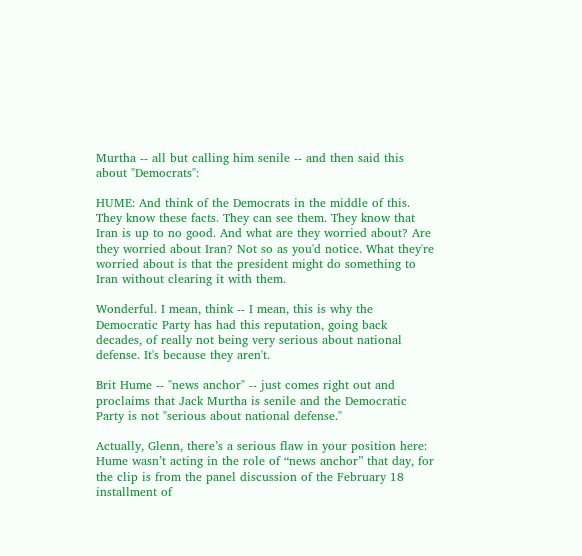Murtha -- all but calling him senile -- and then said this about "Democrats":

HUME: And think of the Democrats in the middle of this. They know these facts. They can see them. They know that Iran is up to no good. And what are they worried about? Are they worried about Iran? Not so as you'd notice. What they're worried about is that the president might do something to Iran without clearing it with them.

Wonderful. I mean, think -- I mean, this is why the Democratic Party has had this reputation, going back decades, of really not being very serious about national defense. It's because they aren't.

Brit Hume -- "news anchor" -- just comes right out and proclaims that Jack Murtha is senile and the Democratic Party is not "serious about national defense."

Actually, Glenn, there’s a serious flaw in your position here: Hume wasn’t acting in the role of “news anchor” that day, for the clip is from the panel discussion of the February 18 installment of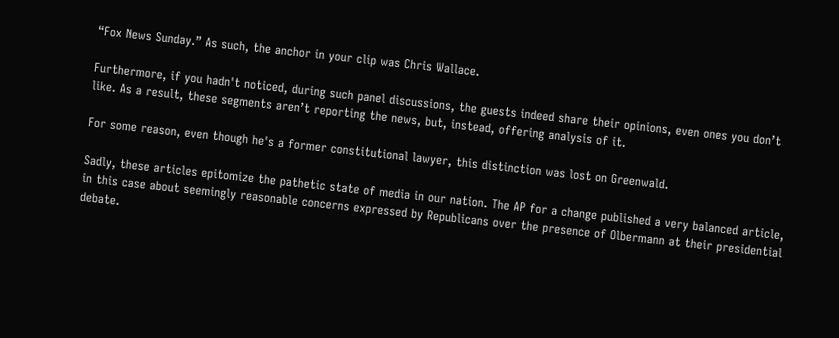“Fox News Sunday.” As such, the anchor in your clip was Chris Wallace.

Furthermore, if you hadn't noticed, during such panel discussions, the guests indeed share their opinions, even ones you don’t like. As a result, these segments aren’t reporting the news, but, instead, offering analysis of it.

For some reason, even though he's a former constitutional lawyer, this distinction was lost on Greenwald.

Sadly, these articles epitomize the pathetic state of media in our nation. The AP for a change published a very balanced article, in this case about seemingly reasonable concerns expressed by Republicans over the presence of Olbermann at their presidential debate.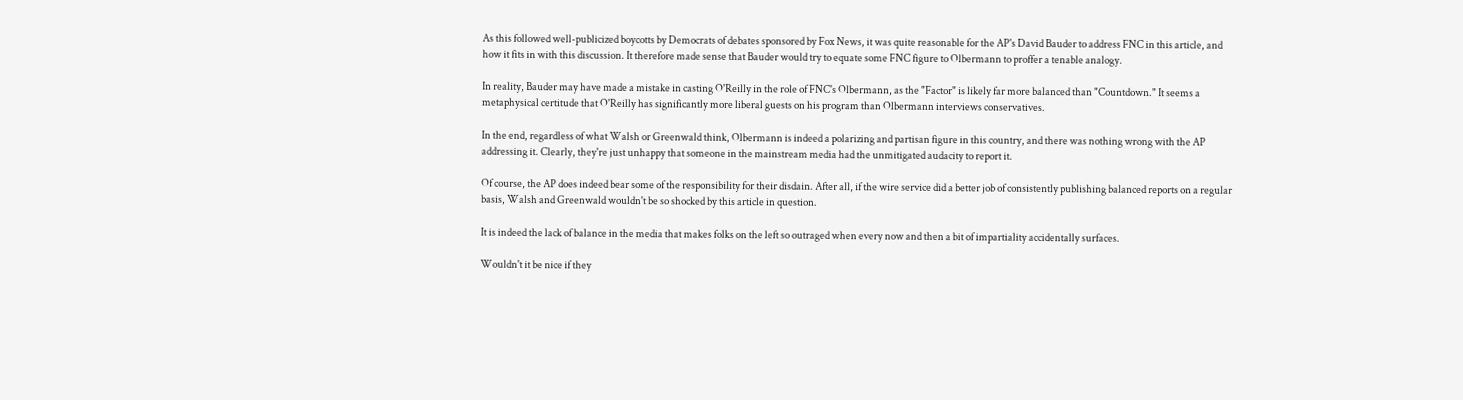As this followed well-publicized boycotts by Democrats of debates sponsored by Fox News, it was quite reasonable for the AP's David Bauder to address FNC in this article, and how it fits in with this discussion. It therefore made sense that Bauder would try to equate some FNC figure to Olbermann to proffer a tenable analogy.

In reality, Bauder may have made a mistake in casting O'Reilly in the role of FNC's Olbermann, as the "Factor" is likely far more balanced than "Countdown." It seems a metaphysical certitude that O'Reilly has significantly more liberal guests on his program than Olbermann interviews conservatives.

In the end, regardless of what Walsh or Greenwald think, Olbermann is indeed a polarizing and partisan figure in this country, and there was nothing wrong with the AP addressing it. Clearly, they're just unhappy that someone in the mainstream media had the unmitigated audacity to report it.

Of course, the AP does indeed bear some of the responsibility for their disdain. After all, if the wire service did a better job of consistently publishing balanced reports on a regular basis, Walsh and Greenwald wouldn't be so shocked by this article in question.

It is indeed the lack of balance in the media that makes folks on the left so outraged when every now and then a bit of impartiality accidentally surfaces.

Wouldn't it be nice if they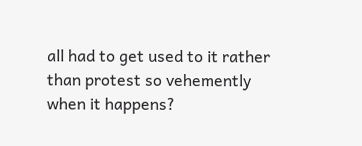all had to get used to it rather than protest so vehemently when it happens?